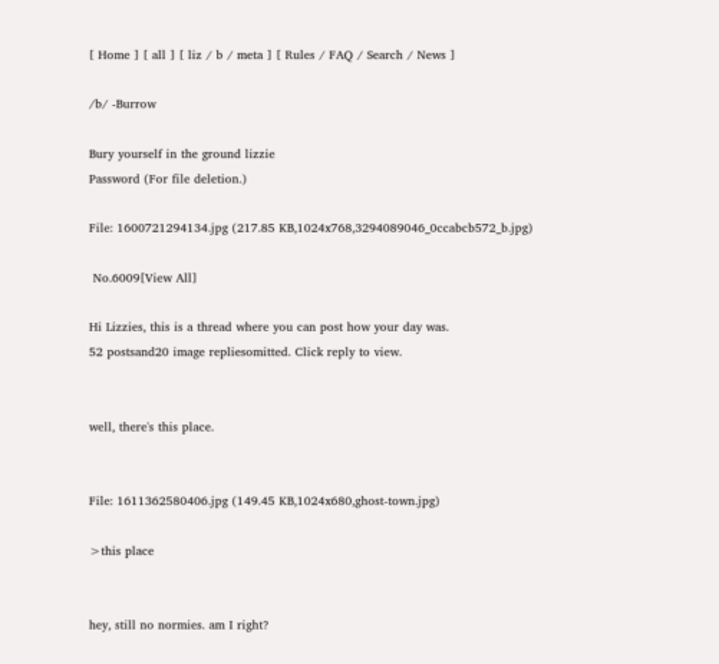[ Home ] [ all ] [ liz / b / meta ] [ Rules / FAQ / Search / News ]

/b/ -Burrow

Bury yourself in the ground lizzie
Password (For file deletion.)

File: 1600721294134.jpg (217.85 KB,1024x768,3294089046_0ccabcb572_b.jpg)

 No.6009[View All]

Hi Lizzies, this is a thread where you can post how your day was.
52 postsand20 image repliesomitted. Click reply to view.


well, there's this place.


File: 1611362580406.jpg (149.45 KB,1024x680,ghost-town.jpg)

>this place


hey, still no normies. am I right?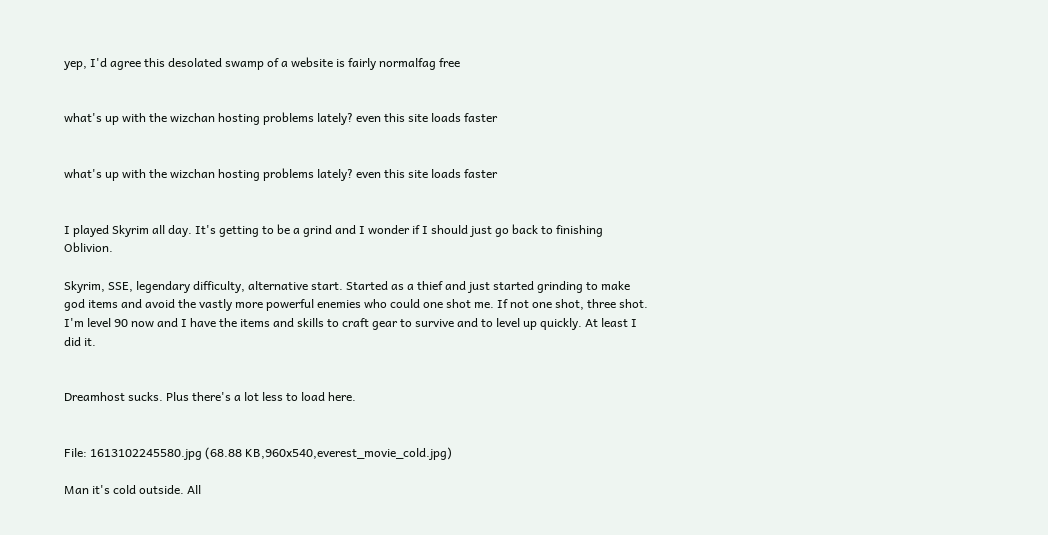yep, I'd agree this desolated swamp of a website is fairly normalfag free


what's up with the wizchan hosting problems lately? even this site loads faster


what's up with the wizchan hosting problems lately? even this site loads faster


I played Skyrim all day. It's getting to be a grind and I wonder if I should just go back to finishing Oblivion.

Skyrim, SSE, legendary difficulty, alternative start. Started as a thief and just started grinding to make god items and avoid the vastly more powerful enemies who could one shot me. If not one shot, three shot. I'm level 90 now and I have the items and skills to craft gear to survive and to level up quickly. At least I did it.


Dreamhost sucks. Plus there's a lot less to load here.


File: 1613102245580.jpg (68.88 KB,960x540,everest_movie_cold.jpg)

Man it's cold outside. All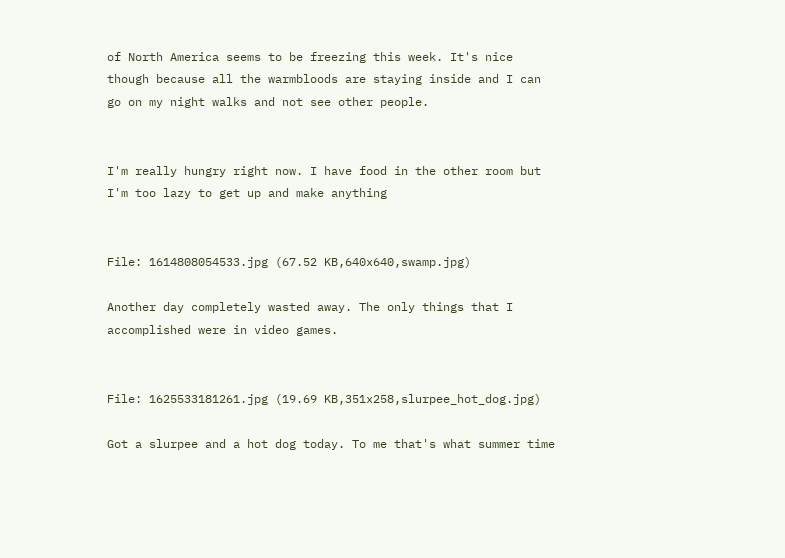of North America seems to be freezing this week. It's nice though because all the warmbloods are staying inside and I can go on my night walks and not see other people.


I'm really hungry right now. I have food in the other room but I'm too lazy to get up and make anything


File: 1614808054533.jpg (67.52 KB,640x640,swamp.jpg)

Another day completely wasted away. The only things that I accomplished were in video games.


File: 1625533181261.jpg (19.69 KB,351x258,slurpee_hot_dog.jpg)

Got a slurpee and a hot dog today. To me that's what summer time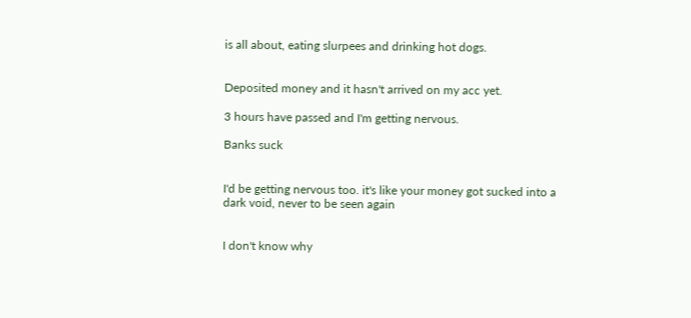is all about, eating slurpees and drinking hot dogs.


Deposited money and it hasn't arrived on my acc yet.

3 hours have passed and I'm getting nervous.

Banks suck


I'd be getting nervous too. it's like your money got sucked into a dark void, never to be seen again


I don't know why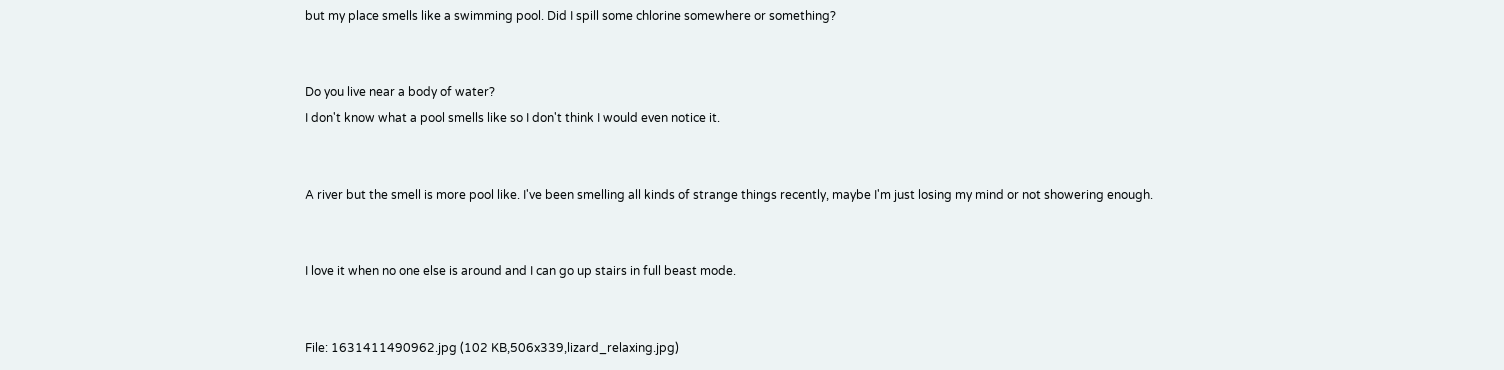but my place smells like a swimming pool. Did I spill some chlorine somewhere or something?


Do you live near a body of water?
I don't know what a pool smells like so I don't think I would even notice it.


A river but the smell is more pool like. I've been smelling all kinds of strange things recently, maybe I'm just losing my mind or not showering enough.


I love it when no one else is around and I can go up stairs in full beast mode.


File: 1631411490962.jpg (102 KB,506x339,lizard_relaxing.jpg)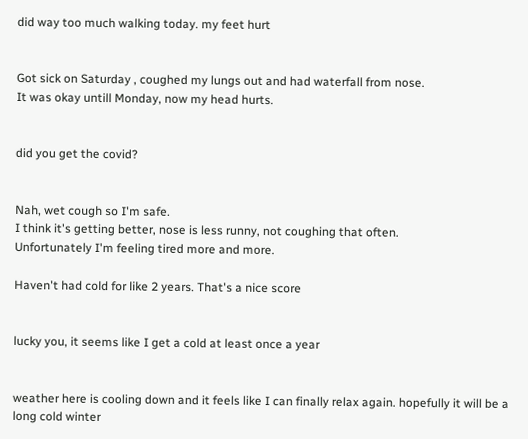did way too much walking today. my feet hurt


Got sick on Saturday , coughed my lungs out and had waterfall from nose.
It was okay untill Monday, now my head hurts.


did you get the covid?


Nah, wet cough so I'm safe.
I think it's getting better, nose is less runny, not coughing that often.
Unfortunately I'm feeling tired more and more.

Haven't had cold for like 2 years. That's a nice score


lucky you, it seems like I get a cold at least once a year


weather here is cooling down and it feels like I can finally relax again. hopefully it will be a long cold winter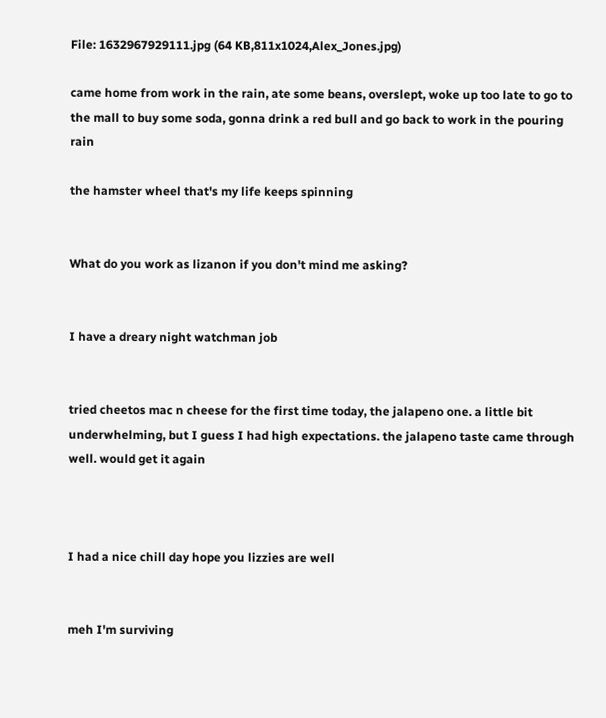File: 1632967929111.jpg (64 KB,811x1024,Alex_Jones.jpg)

came home from work in the rain, ate some beans, overslept, woke up too late to go to the mall to buy some soda, gonna drink a red bull and go back to work in the pouring rain

the hamster wheel that's my life keeps spinning


What do you work as lizanon if you don't mind me asking?


I have a dreary night watchman job


tried cheetos mac n cheese for the first time today, the jalapeno one. a little bit underwhelming, but I guess I had high expectations. the jalapeno taste came through well. would get it again



I had a nice chill day hope you lizzies are well


meh I'm surviving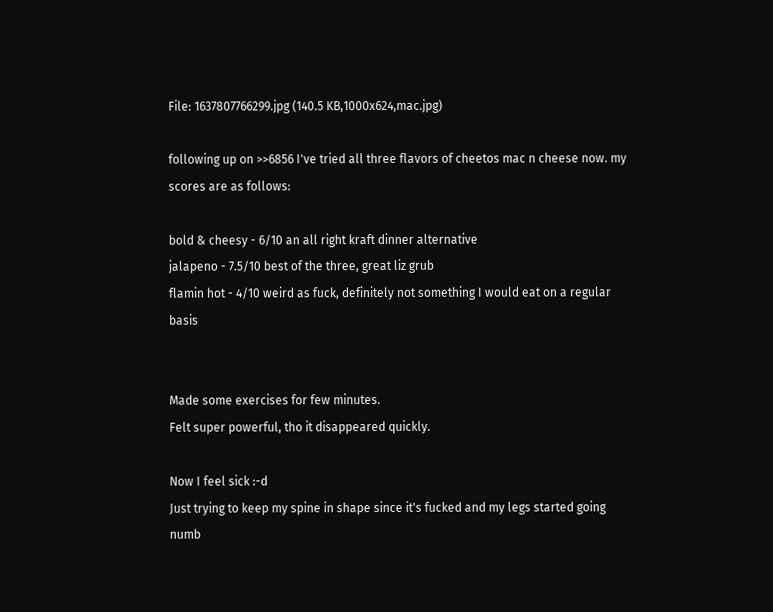File: 1637807766299.jpg (140.5 KB,1000x624,mac.jpg)

following up on >>6856 I've tried all three flavors of cheetos mac n cheese now. my scores are as follows:

bold & cheesy - 6/10 an all right kraft dinner alternative
jalapeno - 7.5/10 best of the three, great liz grub
flamin hot - 4/10 weird as fuck, definitely not something I would eat on a regular basis


Made some exercises for few minutes.
Felt super powerful, tho it disappeared quickly.

Now I feel sick :-d
Just trying to keep my spine in shape since it's fucked and my legs started going numb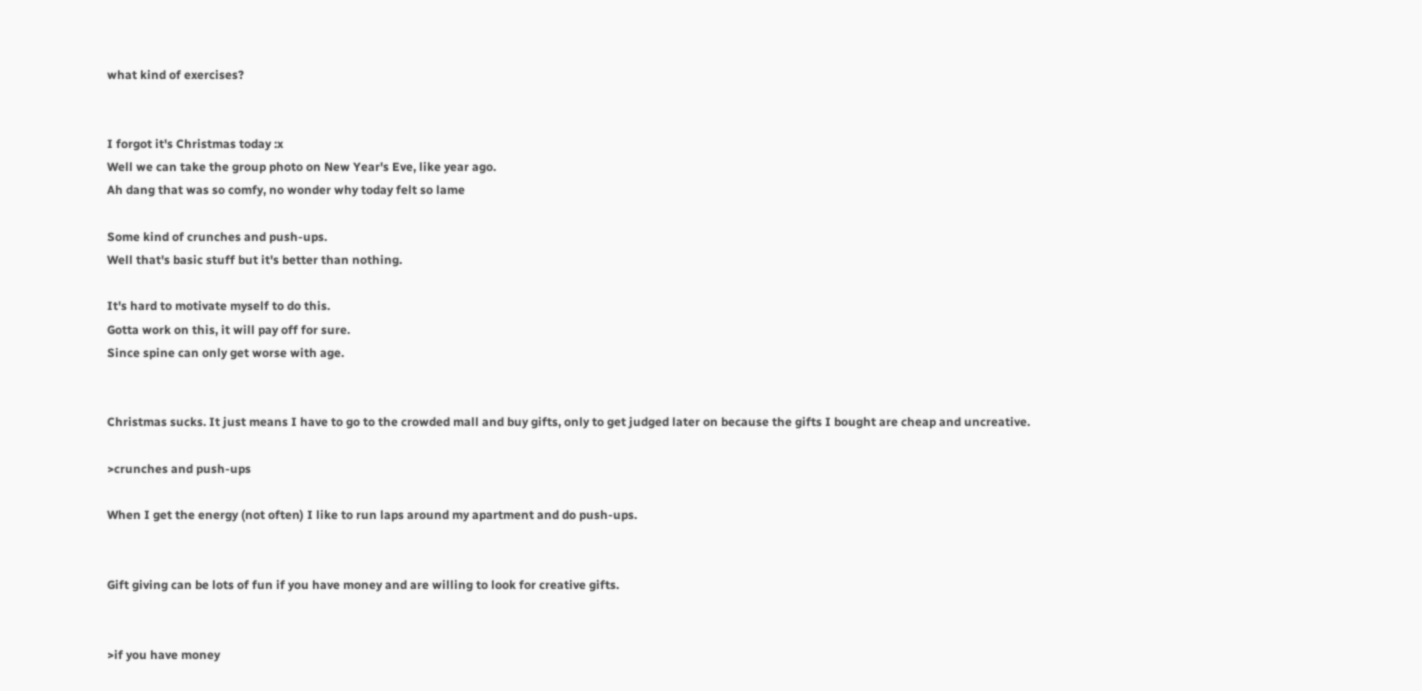what kind of exercises?


I forgot it's Christmas today :x
Well we can take the group photo on New Year's Eve, like year ago.
Ah dang that was so comfy, no wonder why today felt so lame

Some kind of crunches and push-ups.
Well that's basic stuff but it's better than nothing.

It's hard to motivate myself to do this.
Gotta work on this, it will pay off for sure.
Since spine can only get worse with age.


Christmas sucks. It just means I have to go to the crowded mall and buy gifts, only to get judged later on because the gifts I bought are cheap and uncreative.

>crunches and push-ups

When I get the energy (not often) I like to run laps around my apartment and do push-ups.


Gift giving can be lots of fun if you have money and are willing to look for creative gifts.


>if you have money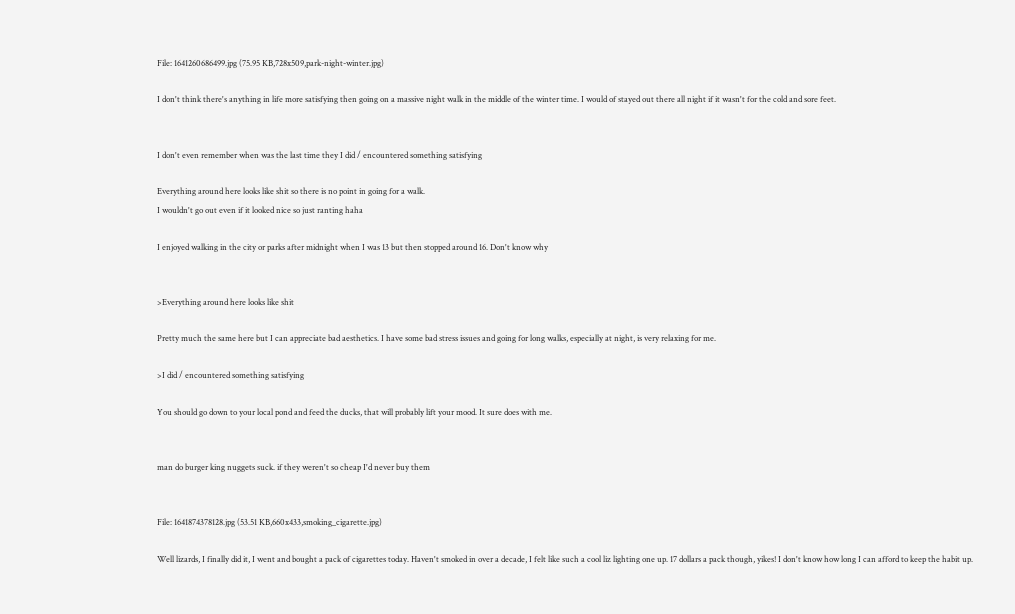File: 1641260686499.jpg (75.95 KB,728x509,park-night-winter.jpg)

I don't think there's anything in life more satisfying then going on a massive night walk in the middle of the winter time. I would of stayed out there all night if it wasn't for the cold and sore feet.


I don't even remember when was the last time they I did / encountered something satisfying

Everything around here looks like shit so there is no point in going for a walk.
I wouldn't go out even if it looked nice so just ranting haha

I enjoyed walking in the city or parks after midnight when I was 13 but then stopped around 16. Don't know why


>Everything around here looks like shit

Pretty much the same here but I can appreciate bad aesthetics. I have some bad stress issues and going for long walks, especially at night, is very relaxing for me.

>I did / encountered something satisfying

You should go down to your local pond and feed the ducks, that will probably lift your mood. It sure does with me.


man do burger king nuggets suck. if they weren't so cheap I'd never buy them


File: 1641874378128.jpg (53.51 KB,660x433,smoking_cigarette.jpg)

Well lizards, I finally did it, I went and bought a pack of cigarettes today. Haven't smoked in over a decade, I felt like such a cool liz lighting one up. 17 dollars a pack though, yikes! I don't know how long I can afford to keep the habit up.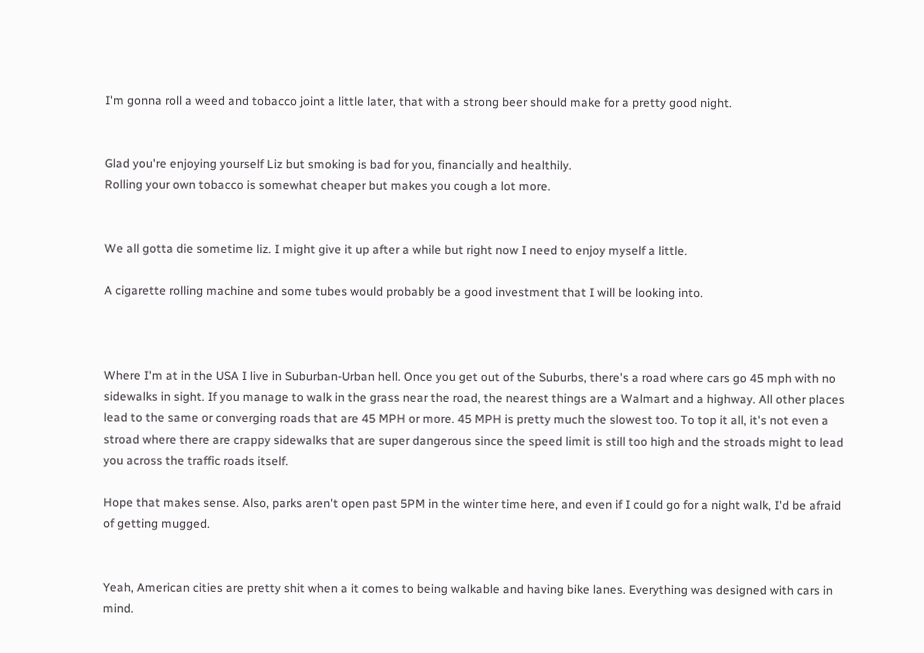I'm gonna roll a weed and tobacco joint a little later, that with a strong beer should make for a pretty good night.


Glad you're enjoying yourself Liz but smoking is bad for you, financially and healthily.
Rolling your own tobacco is somewhat cheaper but makes you cough a lot more.


We all gotta die sometime liz. I might give it up after a while but right now I need to enjoy myself a little.

A cigarette rolling machine and some tubes would probably be a good investment that I will be looking into.



Where I'm at in the USA I live in Suburban-Urban hell. Once you get out of the Suburbs, there's a road where cars go 45 mph with no sidewalks in sight. If you manage to walk in the grass near the road, the nearest things are a Walmart and a highway. All other places lead to the same or converging roads that are 45 MPH or more. 45 MPH is pretty much the slowest too. To top it all, it's not even a stroad where there are crappy sidewalks that are super dangerous since the speed limit is still too high and the stroads might to lead you across the traffic roads itself.

Hope that makes sense. Also, parks aren't open past 5PM in the winter time here, and even if I could go for a night walk, I'd be afraid of getting mugged.


Yeah, American cities are pretty shit when a it comes to being walkable and having bike lanes. Everything was designed with cars in mind.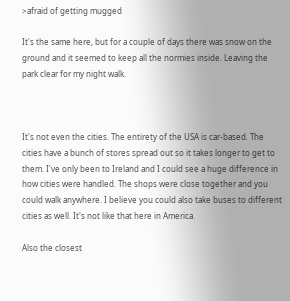>afraid of getting mugged

It's the same here, but for a couple of days there was snow on the ground and it seemed to keep all the normies inside. Leaving the park clear for my night walk.



It's not even the cities. The entirety of the USA is car-based. The cities have a bunch of stores spread out so it takes longer to get to them. I've only been to Ireland and I could see a huge difference in how cities were handled. The shops were close together and you could walk anywhere. I believe you could also take buses to different cities as well. It's not like that here in America.

Also the closest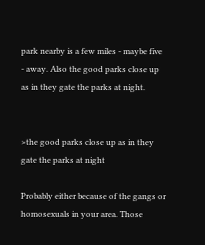park nearby is a few miles - maybe five - away. Also the good parks close up as in they gate the parks at night.


>the good parks close up as in they gate the parks at night

Probably either because of the gangs or homosexuals in your area. Those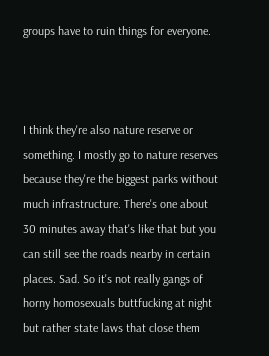groups have to ruin things for everyone.



I think they're also nature reserve or something. I mostly go to nature reserves because they're the biggest parks without much infrastructure. There's one about 30 minutes away that's like that but you can still see the roads nearby in certain places. Sad. So it's not really gangs of horny homosexuals buttfucking at night but rather state laws that close them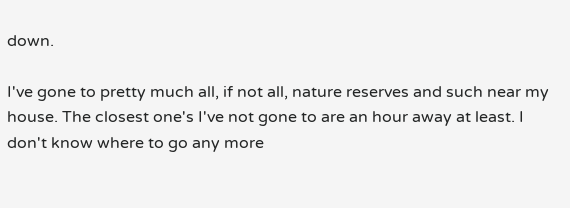down.

I've gone to pretty much all, if not all, nature reserves and such near my house. The closest one's I've not gone to are an hour away at least. I don't know where to go any more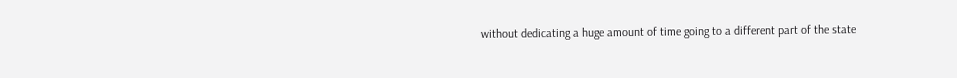without dedicating a huge amount of time going to a different part of the state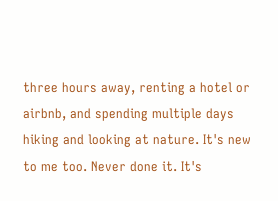three hours away, renting a hotel or airbnb, and spending multiple days hiking and looking at nature. It's new to me too. Never done it. It's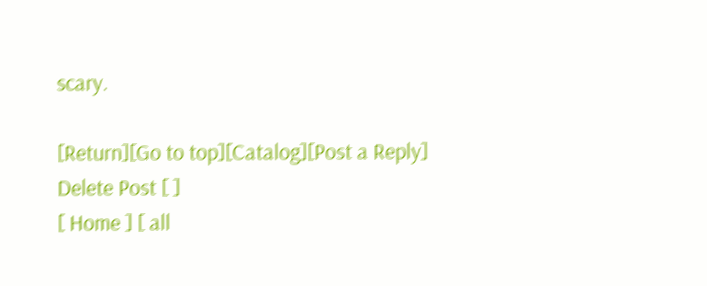scary.

[Return][Go to top][Catalog][Post a Reply]
Delete Post [ ]
[ Home ] [ all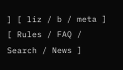] [ liz / b / meta ] [ Rules / FAQ / Search / News ]